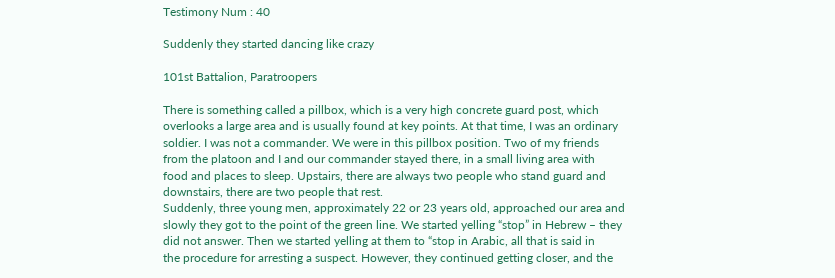Testimony Num : 40

Suddenly they started dancing like crazy

101st Battalion, Paratroopers

There is something called a pillbox, which is a very high concrete guard post, which
overlooks a large area and is usually found at key points. At that time, I was an ordinary
soldier. I was not a commander. We were in this pillbox position. Two of my friends
from the platoon and I and our commander stayed there, in a small living area with
food and places to sleep. Upstairs, there are always two people who stand guard and
downstairs, there are two people that rest.
Suddenly, three young men, approximately 22 or 23 years old, approached our area and
slowly they got to the point of the green line. We started yelling “stop” in Hebrew – they
did not answer. Then we started yelling at them to “stop in Arabic, all that is said in
the procedure for arresting a suspect. However, they continued getting closer, and the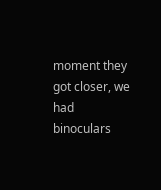moment they got closer, we had binoculars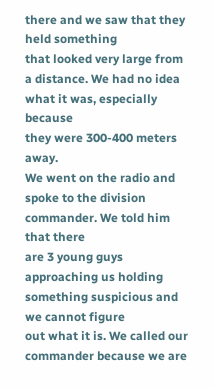there and we saw that they held something
that looked very large from a distance. We had no idea what it was, especially because
they were 300-400 meters away.
We went on the radio and spoke to the division commander. We told him that there
are 3 young guys approaching us holding something suspicious and we cannot figure
out what it is. We called our commander because we are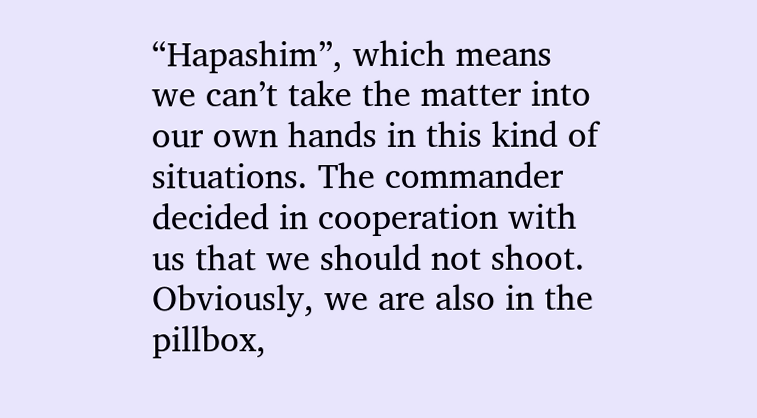“Hapashim”, which means
we can’t take the matter into our own hands in this kind of situations. The commander
decided in cooperation with us that we should not shoot. Obviously, we are also in the
pillbox,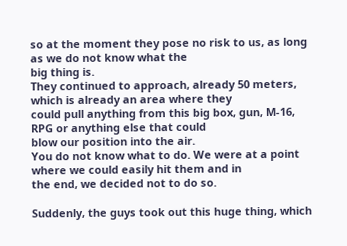so at the moment they pose no risk to us, as long as we do not know what the
big thing is.
They continued to approach, already 50 meters, which is already an area where they
could pull anything from this big box, gun, M-16, RPG or anything else that could
blow our position into the air.
You do not know what to do. We were at a point where we could easily hit them and in
the end, we decided not to do so.

Suddenly, the guys took out this huge thing, which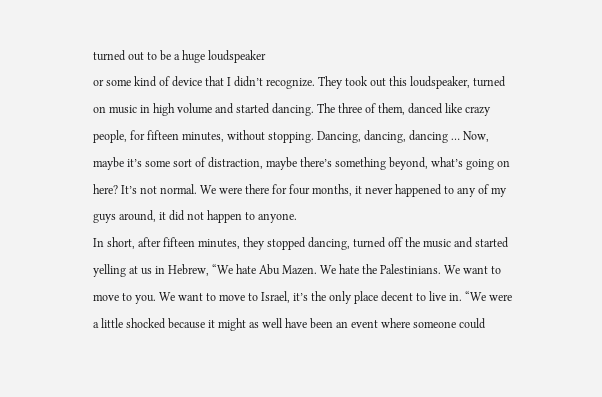turned out to be a huge loudspeaker
or some kind of device that I didn’t recognize. They took out this loudspeaker, turned
on music in high volume and started dancing. The three of them, danced like crazy
people, for fifteen minutes, without stopping. Dancing, dancing, dancing … Now,
maybe it’s some sort of distraction, maybe there’s something beyond, what’s going on
here? It’s not normal. We were there for four months, it never happened to any of my
guys around, it did not happen to anyone.
In short, after fifteen minutes, they stopped dancing, turned off the music and started
yelling at us in Hebrew, “We hate Abu Mazen. We hate the Palestinians. We want to
move to you. We want to move to Israel, it’s the only place decent to live in. “We were
a little shocked because it might as well have been an event where someone could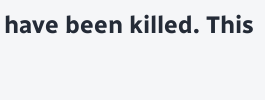have been killed. This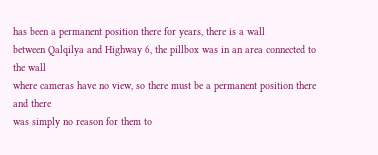has been a permanent position there for years, there is a wall
between Qalqilya and Highway 6, the pillbox was in an area connected to the wall
where cameras have no view, so there must be a permanent position there and there
was simply no reason for them to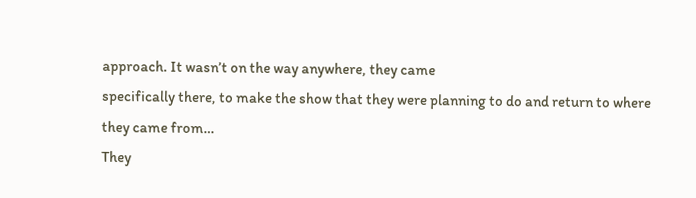approach. It wasn’t on the way anywhere, they came
specifically there, to make the show that they were planning to do and return to where
they came from…
They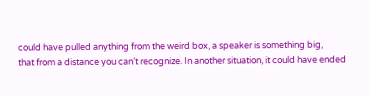could have pulled anything from the weird box, a speaker is something big,
that from a distance you can’t recognize. In another situation, it could have ended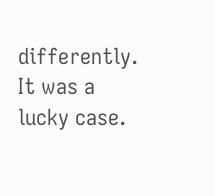differently. It was a lucky case.